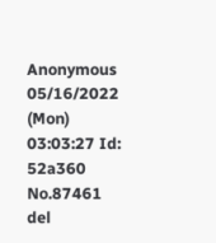Anonymous 05/16/2022 (Mon) 03:03:27 Id: 52a360 No.87461 del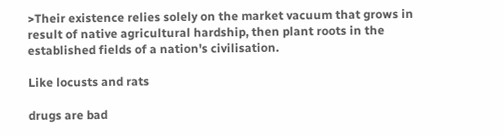>Their existence relies solely on the market vacuum that grows in result of native agricultural hardship, then plant roots in the established fields of a nation's civilisation.

Like locusts and rats

drugs are bad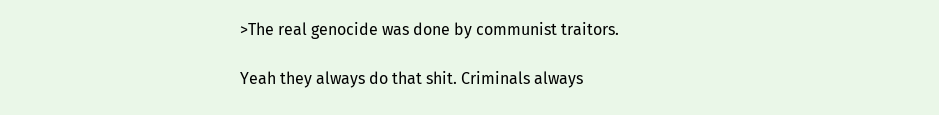>The real genocide was done by communist traitors.

Yeah they always do that shit. Criminals always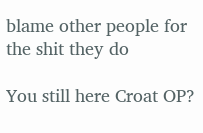blame other people for the shit they do

You still here Croat OP?